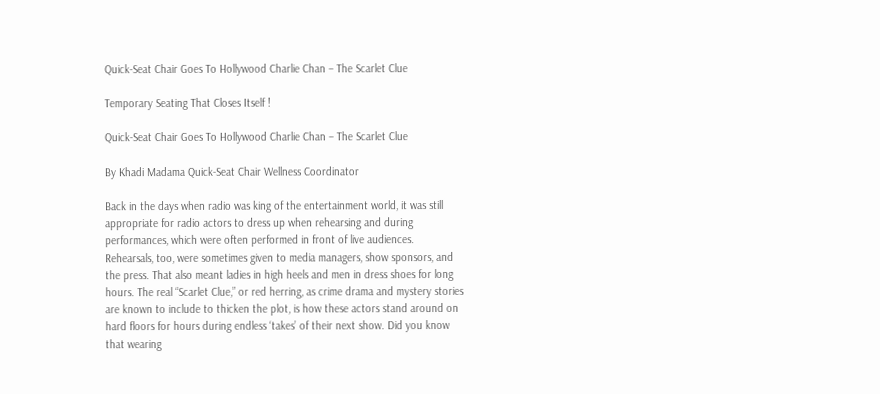Quick-Seat Chair Goes To Hollywood Charlie Chan – The Scarlet Clue

Temporary Seating That Closes Itself !

Quick-Seat Chair Goes To Hollywood Charlie Chan – The Scarlet Clue

By Khadi Madama Quick-Seat Chair Wellness Coordinator

Back in the days when radio was king of the entertainment world, it was still appropriate for radio actors to dress up when rehearsing and during performances, which were often performed in front of live audiences. Rehearsals, too, were sometimes given to media managers, show sponsors, and the press. That also meant ladies in high heels and men in dress shoes for long hours. The real “Scarlet Clue,” or red herring, as crime drama and mystery stories are known to include to thicken the plot, is how these actors stand around on hard floors for hours during endless ‘takes’ of their next show. Did you know that wearing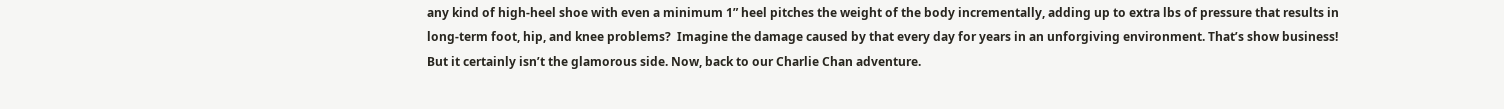any kind of high-heel shoe with even a minimum 1” heel pitches the weight of the body incrementally, adding up to extra lbs of pressure that results in long-term foot, hip, and knee problems?  Imagine the damage caused by that every day for years in an unforgiving environment. That’s show business! But it certainly isn’t the glamorous side. Now, back to our Charlie Chan adventure.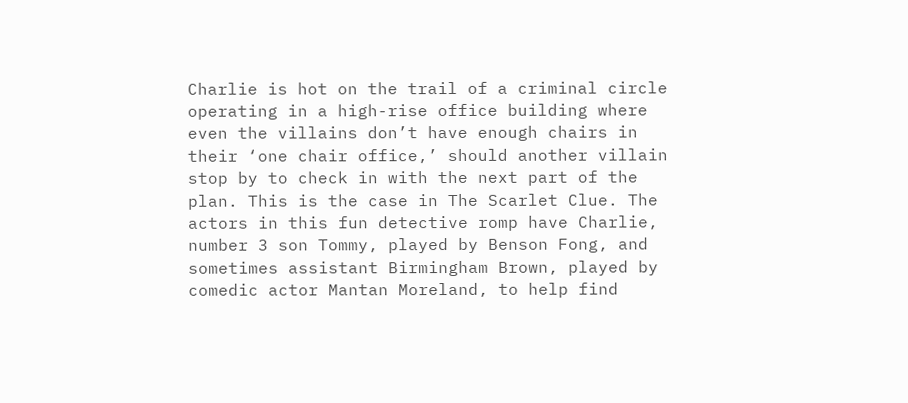Charlie is hot on the trail of a criminal circle operating in a high-rise office building where even the villains don’t have enough chairs in their ‘one chair office,’ should another villain stop by to check in with the next part of the plan. This is the case in The Scarlet Clue. The actors in this fun detective romp have Charlie, number 3 son Tommy, played by Benson Fong, and sometimes assistant Birmingham Brown, played by comedic actor Mantan Moreland, to help find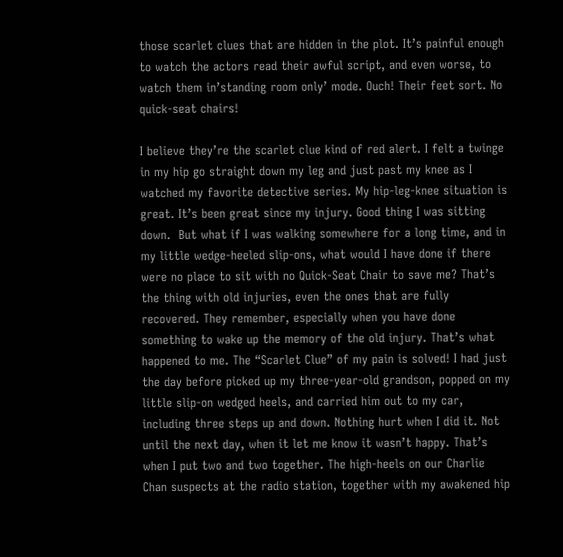those scarlet clues that are hidden in the plot. It’s painful enough to watch the actors read their awful script, and even worse, to watch them in’standing room only’ mode. Ouch! Their feet sort. No quick-seat chairs!

I believe they’re the scarlet clue kind of red alert. I felt a twinge in my hip go straight down my leg and just past my knee as I watched my favorite detective series. My hip-leg-knee situation is great. It’s been great since my injury. Good thing I was sitting down.  But what if I was walking somewhere for a long time, and in my little wedge-heeled slip-ons, what would I have done if there were no place to sit with no Quick-Seat Chair to save me? That’s the thing with old injuries, even the ones that are fully recovered. They remember, especially when you have done something to wake up the memory of the old injury. That’s what happened to me. The “Scarlet Clue” of my pain is solved! I had just the day before picked up my three-year-old grandson, popped on my little slip-on wedged heels, and carried him out to my car, including three steps up and down. Nothing hurt when I did it. Not until the next day, when it let me know it wasn’t happy. That’s when I put two and two together. The high-heels on our Charlie Chan suspects at the radio station, together with my awakened hip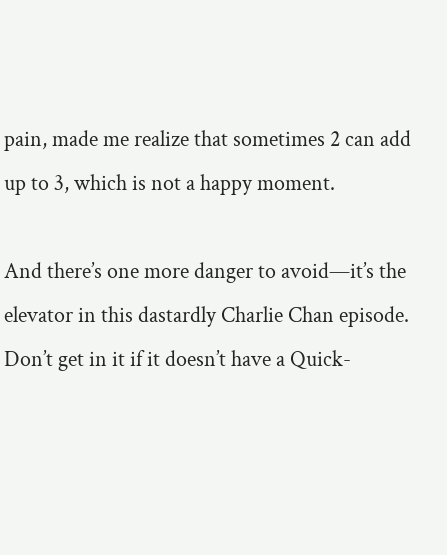pain, made me realize that sometimes 2 can add up to 3, which is not a happy moment.

And there’s one more danger to avoid—it’s the elevator in this dastardly Charlie Chan episode. Don’t get in it if it doesn’t have a Quick-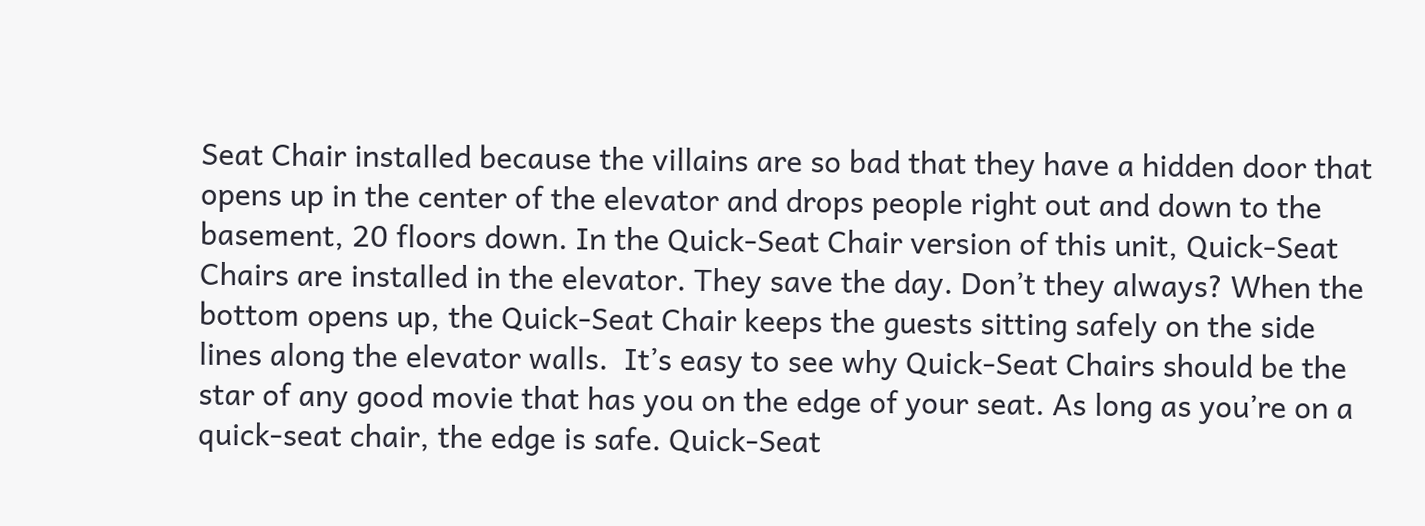Seat Chair installed because the villains are so bad that they have a hidden door that opens up in the center of the elevator and drops people right out and down to the basement, 20 floors down. In the Quick-Seat Chair version of this unit, Quick-Seat Chairs are installed in the elevator. They save the day. Don’t they always? When the bottom opens up, the Quick-Seat Chair keeps the guests sitting safely on the side lines along the elevator walls.  It’s easy to see why Quick-Seat Chairs should be the star of any good movie that has you on the edge of your seat. As long as you’re on a quick-seat chair, the edge is safe. Quick-Seat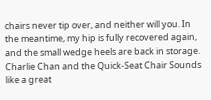chairs never tip over, and neither will you. In the meantime, my hip is fully recovered again, and the small wedge heels are back in storage.  Charlie Chan and the Quick-Seat Chair Sounds like a great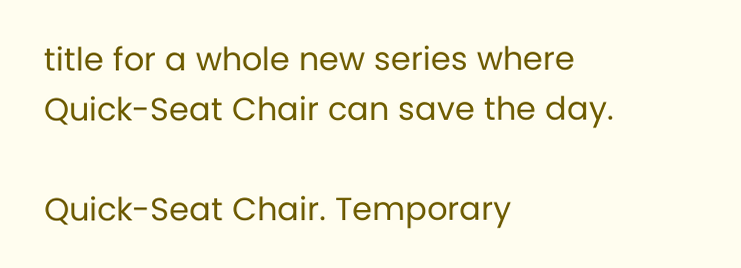title for a whole new series where Quick-Seat Chair can save the day.

Quick-Seat Chair. Temporary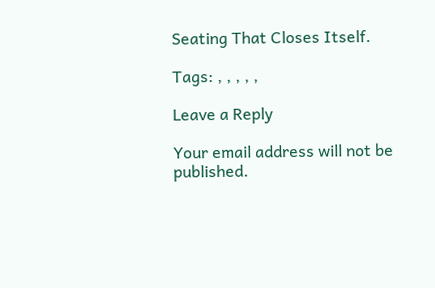Seating That Closes Itself.

Tags: , , , , ,

Leave a Reply

Your email address will not be published.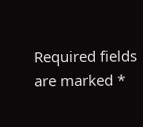Required fields are marked *